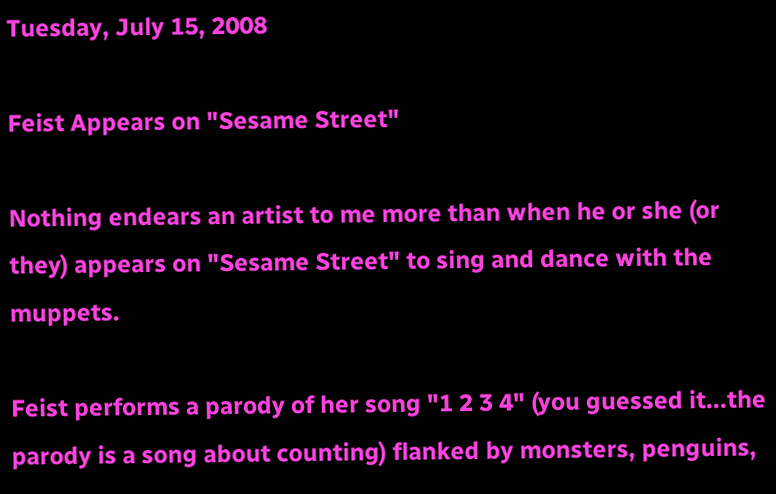Tuesday, July 15, 2008

Feist Appears on "Sesame Street"

Nothing endears an artist to me more than when he or she (or they) appears on "Sesame Street" to sing and dance with the muppets.

Feist performs a parody of her song "1 2 3 4" (you guessed it...the parody is a song about counting) flanked by monsters, penguins,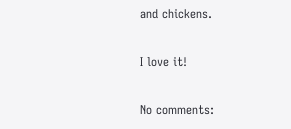and chickens.

I love it!

No comments: